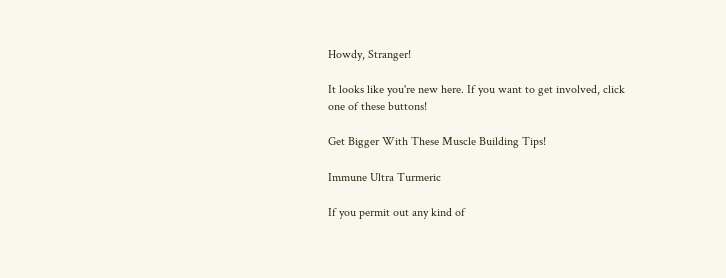Howdy, Stranger!

It looks like you're new here. If you want to get involved, click one of these buttons!

Get Bigger With These Muscle Building Tips!

Immune Ultra Turmeric

If you permit out any kind of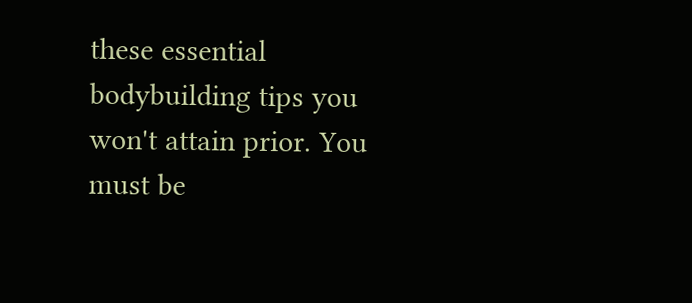these essential bodybuilding tips you won't attain prior. You must be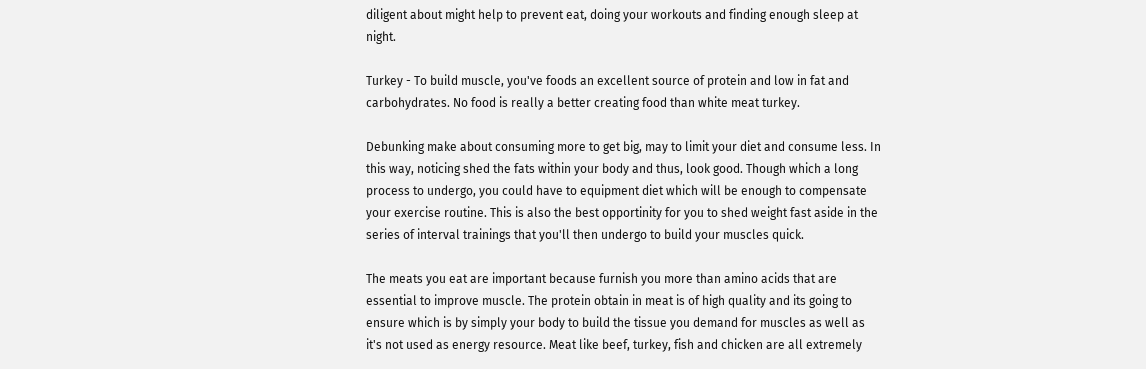diligent about might help to prevent eat, doing your workouts and finding enough sleep at night.

Turkey - To build muscle, you've foods an excellent source of protein and low in fat and carbohydrates. No food is really a better creating food than white meat turkey.

Debunking make about consuming more to get big, may to limit your diet and consume less. In this way, noticing shed the fats within your body and thus, look good. Though which a long process to undergo, you could have to equipment diet which will be enough to compensate your exercise routine. This is also the best opportinity for you to shed weight fast aside in the series of interval trainings that you'll then undergo to build your muscles quick.

The meats you eat are important because furnish you more than amino acids that are essential to improve muscle. The protein obtain in meat is of high quality and its going to ensure which is by simply your body to build the tissue you demand for muscles as well as it's not used as energy resource. Meat like beef, turkey, fish and chicken are all extremely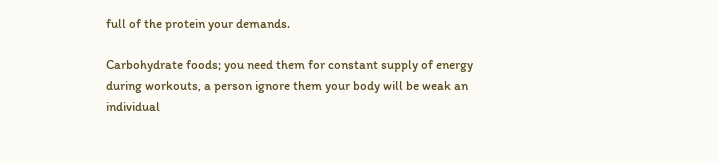full of the protein your demands.

Carbohydrate foods; you need them for constant supply of energy during workouts, a person ignore them your body will be weak an individual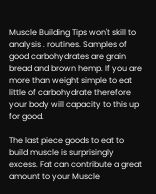Muscle Building Tips won't skill to analysis . routines. Samples of good carbohydrates are grain bread and brown hemp. If you are more than weight simple to eat little of carbohydrate therefore your body will capacity to this up for good.

The last piece goods to eat to build muscle is surprisingly excess. Fat can contribute a great amount to your Muscle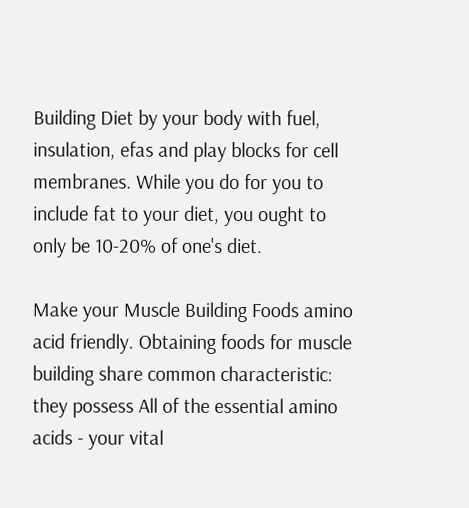Building Diet by your body with fuel, insulation, efas and play blocks for cell membranes. While you do for you to include fat to your diet, you ought to only be 10-20% of one's diet.

Make your Muscle Building Foods amino acid friendly. Obtaining foods for muscle building share common characteristic: they possess All of the essential amino acids - your vital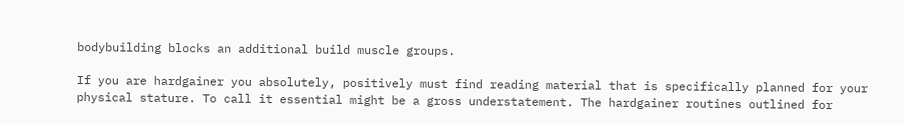bodybuilding blocks an additional build muscle groups.

If you are hardgainer you absolutely, positively must find reading material that is specifically planned for your physical stature. To call it essential might be a gross understatement. The hardgainer routines outlined for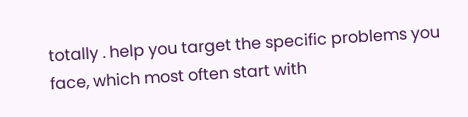totally . help you target the specific problems you face, which most often start with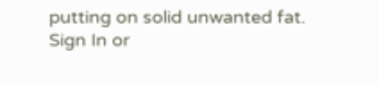putting on solid unwanted fat.
Sign In or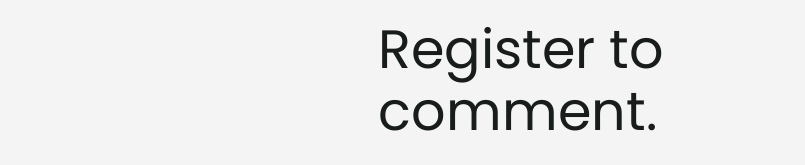Register to comment.